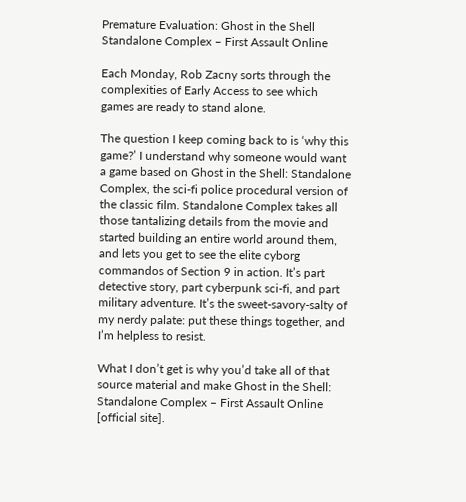Premature Evaluation: Ghost in the Shell Standalone Complex – First Assault Online

Each Monday, Rob Zacny sorts through the complexities of Early Access to see which games are ready to stand alone.

The question I keep coming back to is ‘why this game?’ I understand why someone would want a game based on Ghost in the Shell: Standalone Complex, the sci-fi police procedural version of the classic film. Standalone Complex takes all those tantalizing details from the movie and started building an entire world around them, and lets you get to see the elite cyborg commandos of Section 9 in action. It’s part detective story, part cyberpunk sci-fi, and part military adventure. It’s the sweet-savory-salty of my nerdy palate: put these things together, and I’m helpless to resist.

What I don’t get is why you’d take all of that source material and make Ghost in the Shell: Standalone Complex – First Assault Online [official site].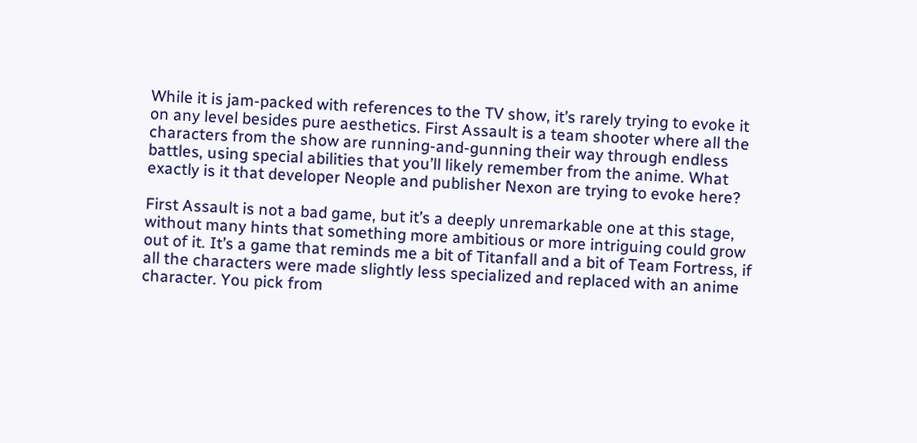While it is jam-packed with references to the TV show, it’s rarely trying to evoke it on any level besides pure aesthetics. First Assault is a team shooter where all the characters from the show are running-and-gunning their way through endless battles, using special abilities that you’ll likely remember from the anime. What exactly is it that developer Neople and publisher Nexon are trying to evoke here?

First Assault is not a bad game, but it’s a deeply unremarkable one at this stage, without many hints that something more ambitious or more intriguing could grow out of it. It’s a game that reminds me a bit of Titanfall and a bit of Team Fortress, if all the characters were made slightly less specialized and replaced with an anime character. You pick from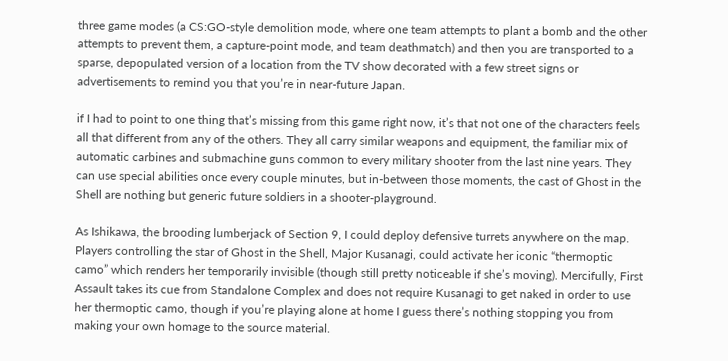three game modes (a CS:GO-style demolition mode, where one team attempts to plant a bomb and the other attempts to prevent them, a capture-point mode, and team deathmatch) and then you are transported to a sparse, depopulated version of a location from the TV show decorated with a few street signs or advertisements to remind you that you’re in near-future Japan.

if I had to point to one thing that’s missing from this game right now, it’s that not one of the characters feels all that different from any of the others. They all carry similar weapons and equipment, the familiar mix of automatic carbines and submachine guns common to every military shooter from the last nine years. They can use special abilities once every couple minutes, but in-between those moments, the cast of Ghost in the Shell are nothing but generic future soldiers in a shooter-playground.

As Ishikawa, the brooding lumberjack of Section 9, I could deploy defensive turrets anywhere on the map. Players controlling the star of Ghost in the Shell, Major Kusanagi, could activate her iconic “thermoptic camo” which renders her temporarily invisible (though still pretty noticeable if she’s moving). Mercifully, First Assault takes its cue from Standalone Complex and does not require Kusanagi to get naked in order to use her thermoptic camo, though if you’re playing alone at home I guess there’s nothing stopping you from making your own homage to the source material.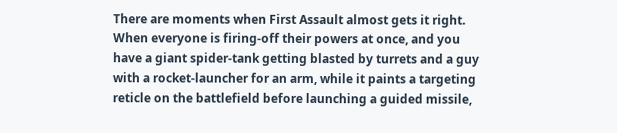There are moments when First Assault almost gets it right. When everyone is firing-off their powers at once, and you have a giant spider-tank getting blasted by turrets and a guy with a rocket-launcher for an arm, while it paints a targeting reticle on the battlefield before launching a guided missile,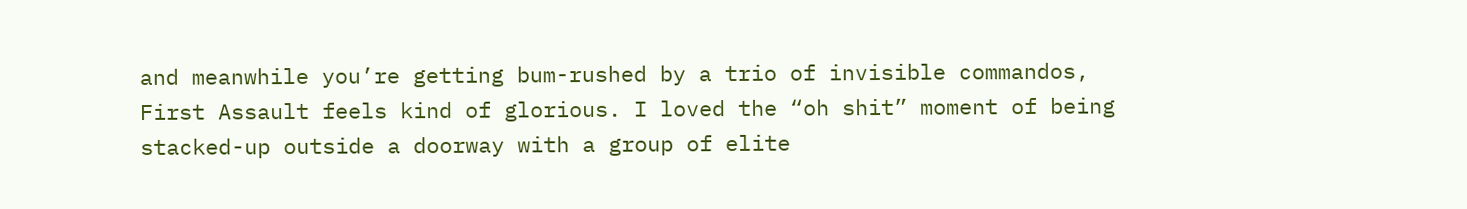and meanwhile you’re getting bum-rushed by a trio of invisible commandos, First Assault feels kind of glorious. I loved the “oh shit” moment of being stacked-up outside a doorway with a group of elite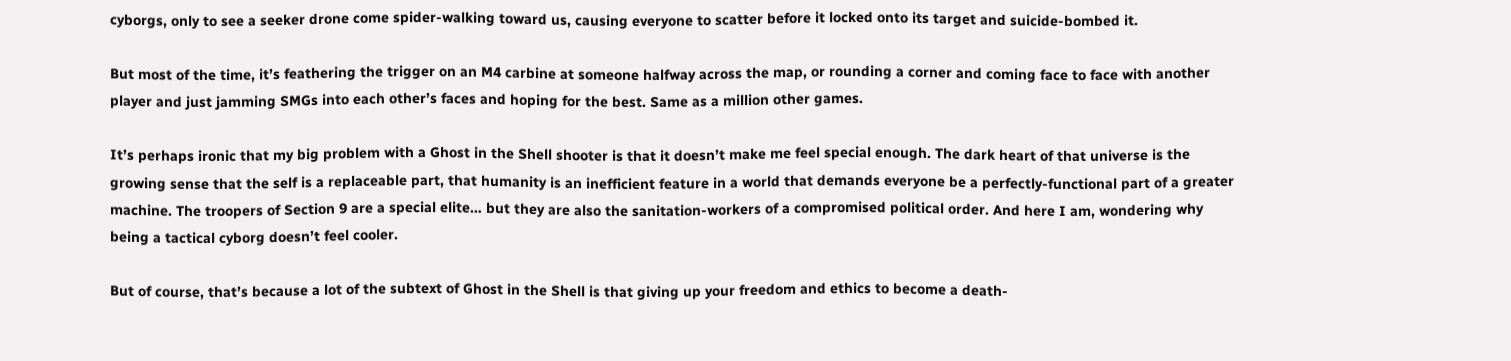cyborgs, only to see a seeker drone come spider-walking toward us, causing everyone to scatter before it locked onto its target and suicide-bombed it.

But most of the time, it’s feathering the trigger on an M4 carbine at someone halfway across the map, or rounding a corner and coming face to face with another player and just jamming SMGs into each other’s faces and hoping for the best. Same as a million other games.

It’s perhaps ironic that my big problem with a Ghost in the Shell shooter is that it doesn’t make me feel special enough. The dark heart of that universe is the growing sense that the self is a replaceable part, that humanity is an inefficient feature in a world that demands everyone be a perfectly-functional part of a greater machine. The troopers of Section 9 are a special elite… but they are also the sanitation-workers of a compromised political order. And here I am, wondering why being a tactical cyborg doesn’t feel cooler.

But of course, that’s because a lot of the subtext of Ghost in the Shell is that giving up your freedom and ethics to become a death-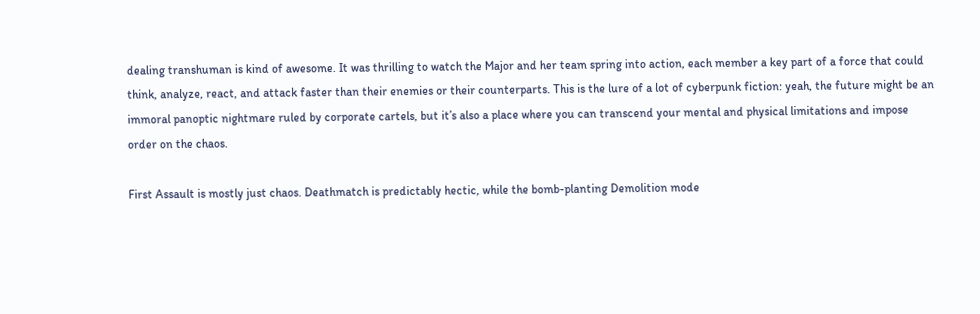dealing transhuman is kind of awesome. It was thrilling to watch the Major and her team spring into action, each member a key part of a force that could think, analyze, react, and attack faster than their enemies or their counterparts. This is the lure of a lot of cyberpunk fiction: yeah, the future might be an immoral panoptic nightmare ruled by corporate cartels, but it’s also a place where you can transcend your mental and physical limitations and impose order on the chaos.

First Assault is mostly just chaos. Deathmatch is predictably hectic, while the bomb-planting Demolition mode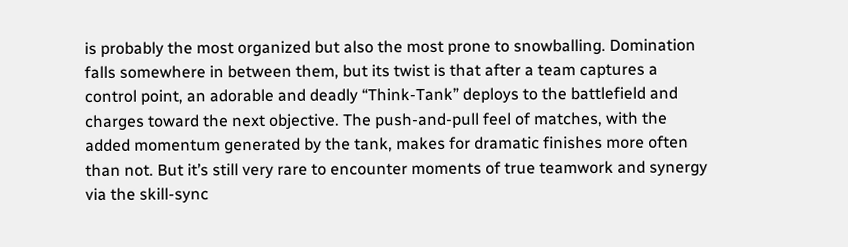is probably the most organized but also the most prone to snowballing. Domination falls somewhere in between them, but its twist is that after a team captures a control point, an adorable and deadly “Think-Tank” deploys to the battlefield and charges toward the next objective. The push-and-pull feel of matches, with the added momentum generated by the tank, makes for dramatic finishes more often than not. But it’s still very rare to encounter moments of true teamwork and synergy via the skill-sync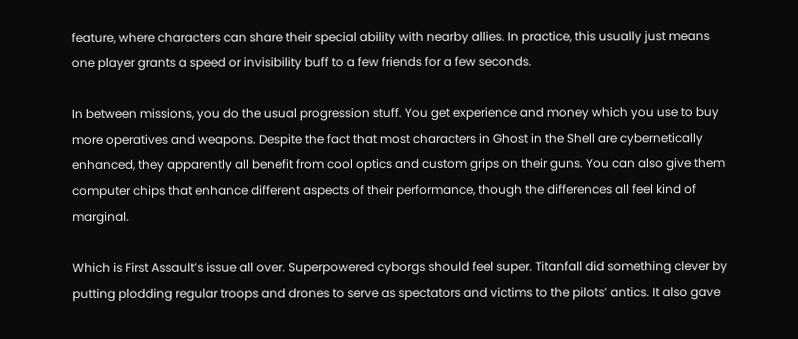feature, where characters can share their special ability with nearby allies. In practice, this usually just means one player grants a speed or invisibility buff to a few friends for a few seconds.

In between missions, you do the usual progression stuff. You get experience and money which you use to buy more operatives and weapons. Despite the fact that most characters in Ghost in the Shell are cybernetically enhanced, they apparently all benefit from cool optics and custom grips on their guns. You can also give them computer chips that enhance different aspects of their performance, though the differences all feel kind of marginal.

Which is First Assault’s issue all over. Superpowered cyborgs should feel super. Titanfall did something clever by putting plodding regular troops and drones to serve as spectators and victims to the pilots’ antics. It also gave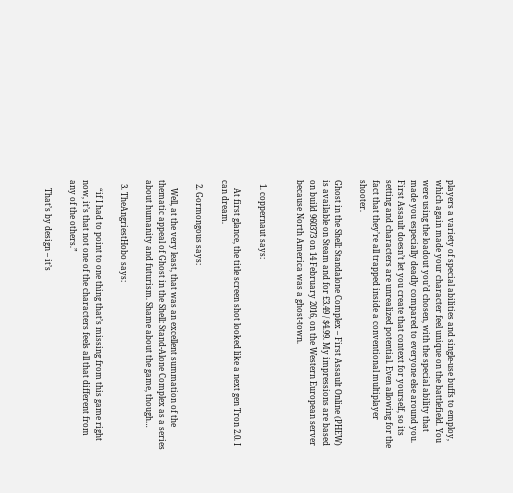players a variety of special abilities and single-use buffs to employ, which again made your character feel unique on the battlefield. You were using the loadout you’d chosen, with the special ability that made you especially deadly compared to everyone else around you. First Assault doesn’t let you create that context for yourself, so its setting and characters are unrealized potential. Even allowing for the fact that they’re all trapped inside a conventional multiplayer shooter.

Ghost in the Shell: Standalone Complex – First Assault Online (PHEW) is available on Steam and for £3.49 / $4.99. My impressions are based on build 960373 on 14 February 2016, on the Western European server because North America was a ghost-town.


  1. coppernaut says:

    At first glance, the title screen shot looked like a next gen Tron 2.0. I can dream.

  2. Gormongous says:

    Well, at the very least, that was an excellent summation of the thematic appeal of Ghost in the Shell: Stand-Alone Complex as a series about humanity and futurism. Shame about the game, though…

  3. TheAngriestHobo says:

    “if I had to point to one thing that’s missing from this game right now, it’s that not one of the characters feels all that different from any of the others.”

    That’s by design – it’s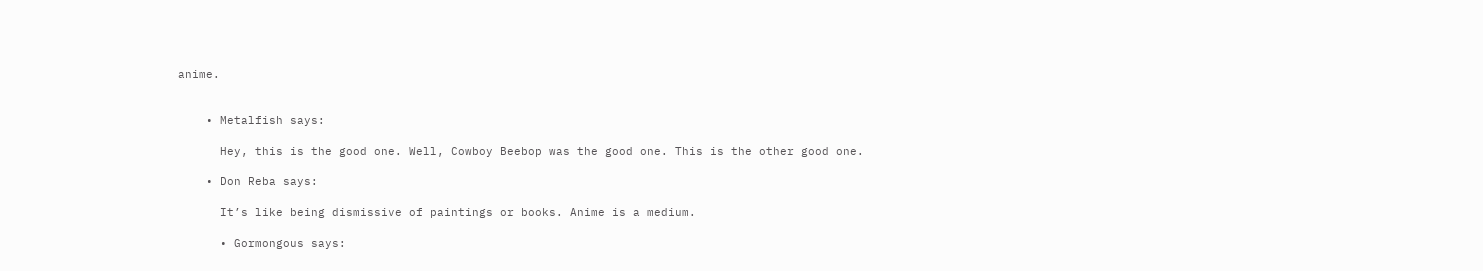anime.


    • Metalfish says:

      Hey, this is the good one. Well, Cowboy Beebop was the good one. This is the other good one.

    • Don Reba says:

      It’s like being dismissive of paintings or books. Anime is a medium.

      • Gormongous says: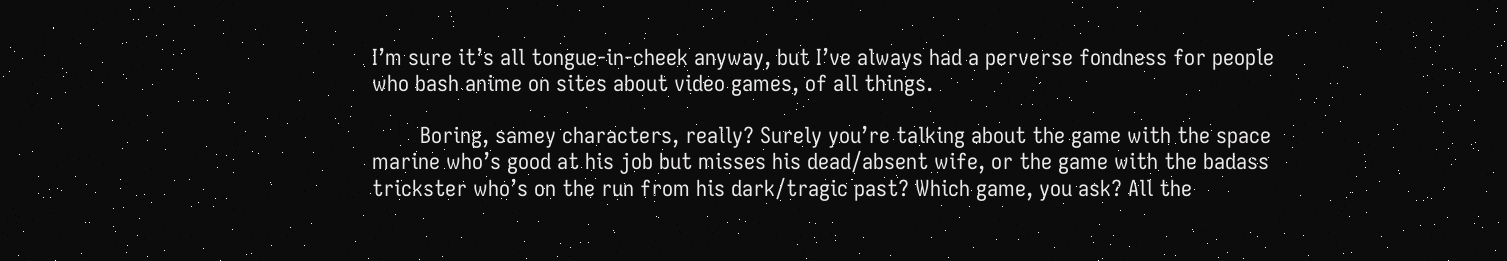I’m sure it’s all tongue-in-cheek anyway, but I’ve always had a perverse fondness for people who bash anime on sites about video games, of all things.

        Boring, samey characters, really? Surely you’re talking about the game with the space marine who’s good at his job but misses his dead/absent wife, or the game with the badass trickster who’s on the run from his dark/tragic past? Which game, you ask? All the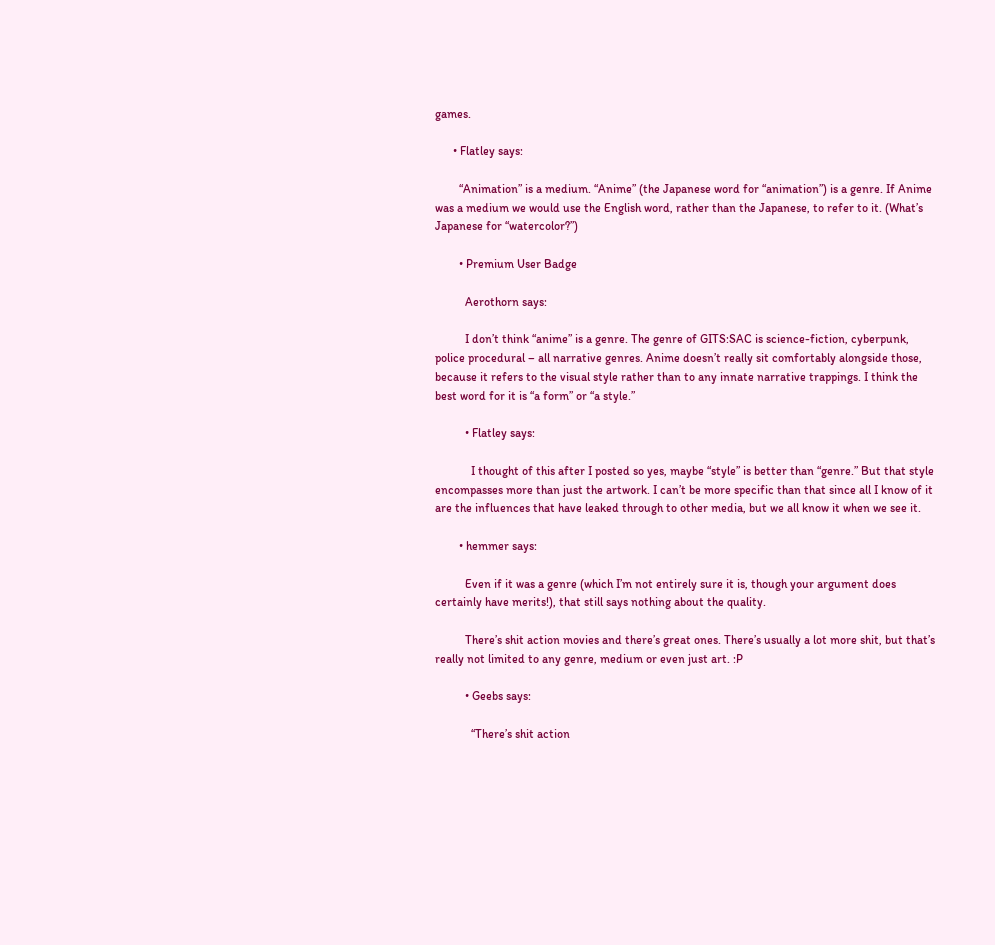games.

      • Flatley says:

        “Animation” is a medium. “Anime” (the Japanese word for “animation”) is a genre. If Anime was a medium we would use the English word, rather than the Japanese, to refer to it. (What’s Japanese for “watercolor?”)

        • Premium User Badge

          Aerothorn says:

          I don’t think “anime” is a genre. The genre of GITS:SAC is science-fiction, cyberpunk, police procedural – all narrative genres. Anime doesn’t really sit comfortably alongside those, because it refers to the visual style rather than to any innate narrative trappings. I think the best word for it is “a form” or “a style.”

          • Flatley says:

            I thought of this after I posted so yes, maybe “style” is better than “genre.” But that style encompasses more than just the artwork. I can’t be more specific than that since all I know of it are the influences that have leaked through to other media, but we all know it when we see it.

        • hemmer says:

          Even if it was a genre (which I’m not entirely sure it is, though your argument does certainly have merits!), that still says nothing about the quality.

          There’s shit action movies and there’s great ones. There’s usually a lot more shit, but that’s really not limited to any genre, medium or even just art. :P

          • Geebs says:

            “There’s shit action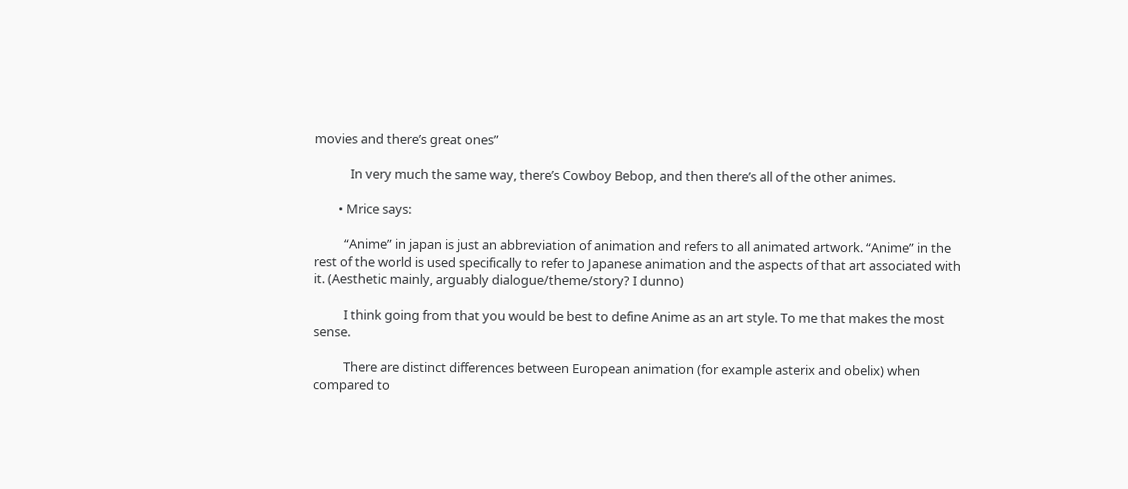movies and there’s great ones”

            In very much the same way, there’s Cowboy Bebop, and then there’s all of the other animes.

        • Mrice says:

          “Anime” in japan is just an abbreviation of animation and refers to all animated artwork. “Anime” in the rest of the world is used specifically to refer to Japanese animation and the aspects of that art associated with it. (Aesthetic mainly, arguably dialogue/theme/story? I dunno)

          I think going from that you would be best to define Anime as an art style. To me that makes the most sense.

          There are distinct differences between European animation (for example asterix and obelix) when compared to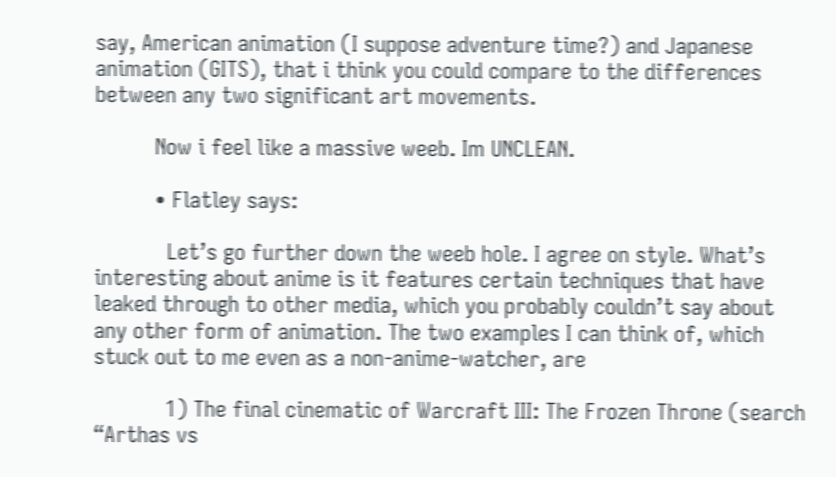say, American animation (I suppose adventure time?) and Japanese animation (GITS), that i think you could compare to the differences between any two significant art movements.

          Now i feel like a massive weeb. Im UNCLEAN.

          • Flatley says:

            Let’s go further down the weeb hole. I agree on style. What’s interesting about anime is it features certain techniques that have leaked through to other media, which you probably couldn’t say about any other form of animation. The two examples I can think of, which stuck out to me even as a non-anime-watcher, are

            1) The final cinematic of Warcraft III: The Frozen Throne (search “Arthas vs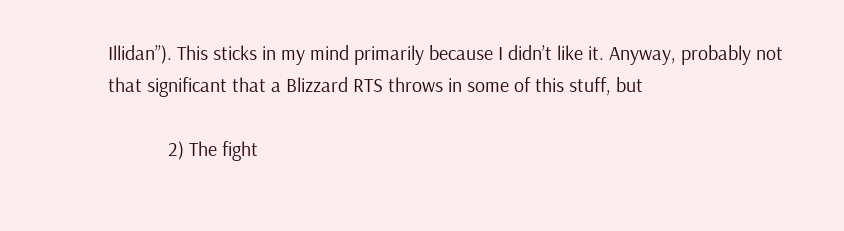Illidan”). This sticks in my mind primarily because I didn’t like it. Anyway, probably not that significant that a Blizzard RTS throws in some of this stuff, but

            2) The fight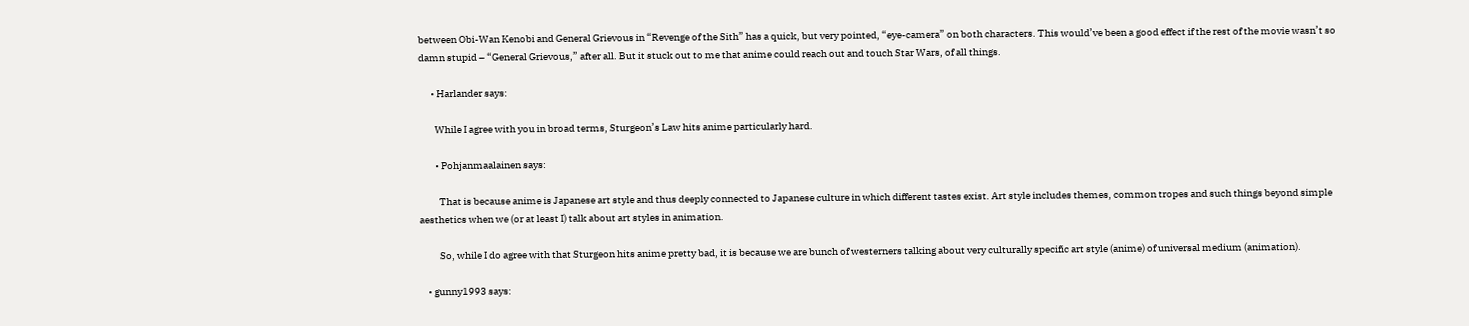between Obi-Wan Kenobi and General Grievous in “Revenge of the Sith” has a quick, but very pointed, “eye-camera” on both characters. This would’ve been a good effect if the rest of the movie wasn’t so damn stupid – “General Grievous,” after all. But it stuck out to me that anime could reach out and touch Star Wars, of all things.

      • Harlander says:

        While I agree with you in broad terms, Sturgeon’s Law hits anime particularly hard.

        • Pohjanmaalainen says:

          That is because anime is Japanese art style and thus deeply connected to Japanese culture in which different tastes exist. Art style includes themes, common tropes and such things beyond simple aesthetics when we (or at least I) talk about art styles in animation.

          So, while I do agree with that Sturgeon hits anime pretty bad, it is because we are bunch of westerners talking about very culturally specific art style (anime) of universal medium (animation).

    • gunny1993 says: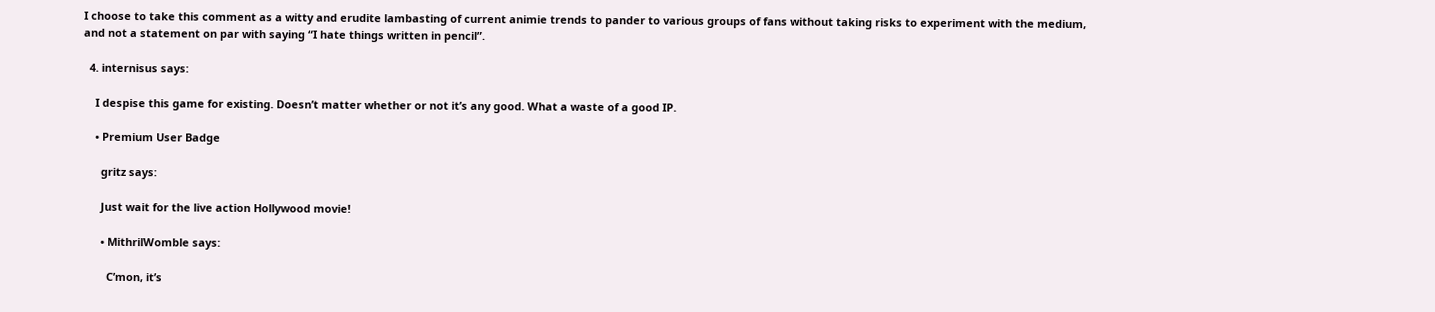I choose to take this comment as a witty and erudite lambasting of current animie trends to pander to various groups of fans without taking risks to experiment with the medium, and not a statement on par with saying “I hate things written in pencil”.

  4. internisus says:

    I despise this game for existing. Doesn’t matter whether or not it’s any good. What a waste of a good IP.

    • Premium User Badge

      gritz says:

      Just wait for the live action Hollywood movie!

      • MithrilWomble says:

        C’mon, it’s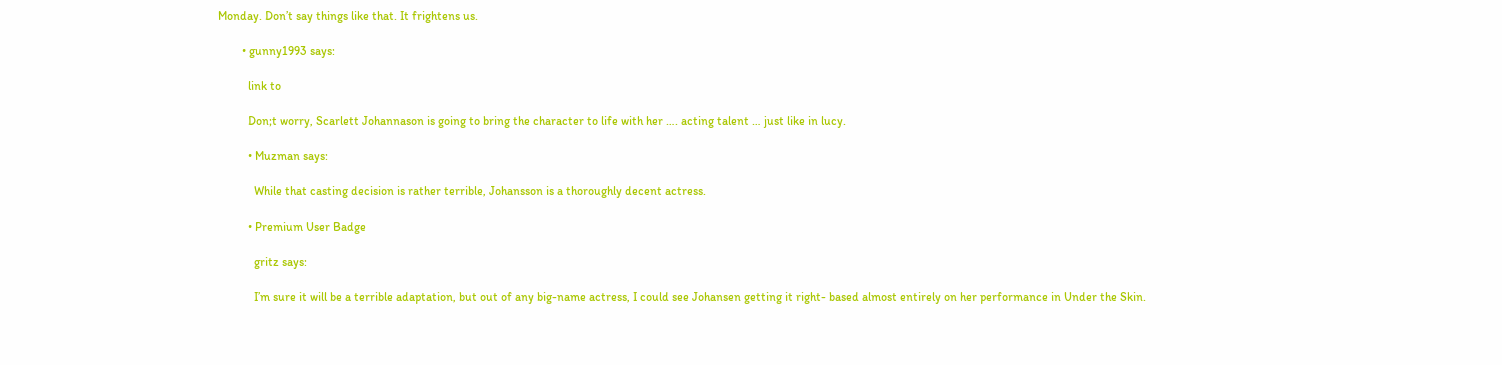Monday. Don’t say things like that. It frightens us.

        • gunny1993 says:

          link to

          Don;t worry, Scarlett Johannason is going to bring the character to life with her …. acting talent … just like in lucy.

          • Muzman says:

            While that casting decision is rather terrible, Johansson is a thoroughly decent actress.

          • Premium User Badge

            gritz says:

            I’m sure it will be a terrible adaptation, but out of any big-name actress, I could see Johansen getting it right- based almost entirely on her performance in Under the Skin.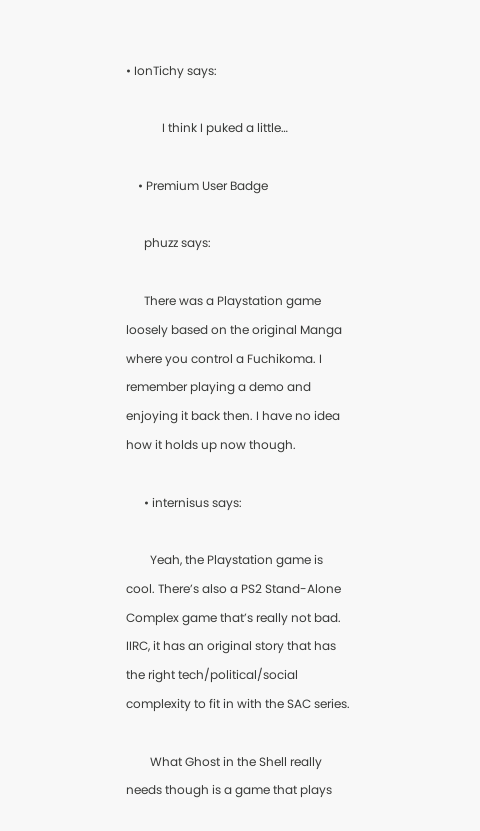• IonTichy says:

            I think I puked a little…

    • Premium User Badge

      phuzz says:

      There was a Playstation game loosely based on the original Manga where you control a Fuchikoma. I remember playing a demo and enjoying it back then. I have no idea how it holds up now though.

      • internisus says:

        Yeah, the Playstation game is cool. There’s also a PS2 Stand-Alone Complex game that’s really not bad. IIRC, it has an original story that has the right tech/political/social complexity to fit in with the SAC series.

        What Ghost in the Shell really needs though is a game that plays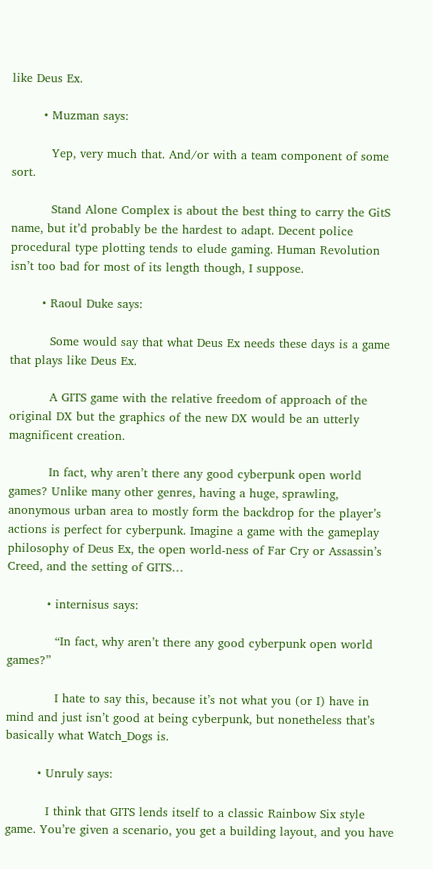like Deus Ex.

        • Muzman says:

          Yep, very much that. And/or with a team component of some sort.

          Stand Alone Complex is about the best thing to carry the GitS name, but it’d probably be the hardest to adapt. Decent police procedural type plotting tends to elude gaming. Human Revolution isn’t too bad for most of its length though, I suppose.

        • Raoul Duke says:

          Some would say that what Deus Ex needs these days is a game that plays like Deus Ex.

          A GITS game with the relative freedom of approach of the original DX but the graphics of the new DX would be an utterly magnificent creation.

          In fact, why aren’t there any good cyberpunk open world games? Unlike many other genres, having a huge, sprawling, anonymous urban area to mostly form the backdrop for the player’s actions is perfect for cyberpunk. Imagine a game with the gameplay philosophy of Deus Ex, the open world-ness of Far Cry or Assassin’s Creed, and the setting of GITS…

          • internisus says:

            “In fact, why aren’t there any good cyberpunk open world games?”

            I hate to say this, because it’s not what you (or I) have in mind and just isn’t good at being cyberpunk, but nonetheless that’s basically what Watch_Dogs is.

        • Unruly says:

          I think that GITS lends itself to a classic Rainbow Six style game. You’re given a scenario, you get a building layout, and you have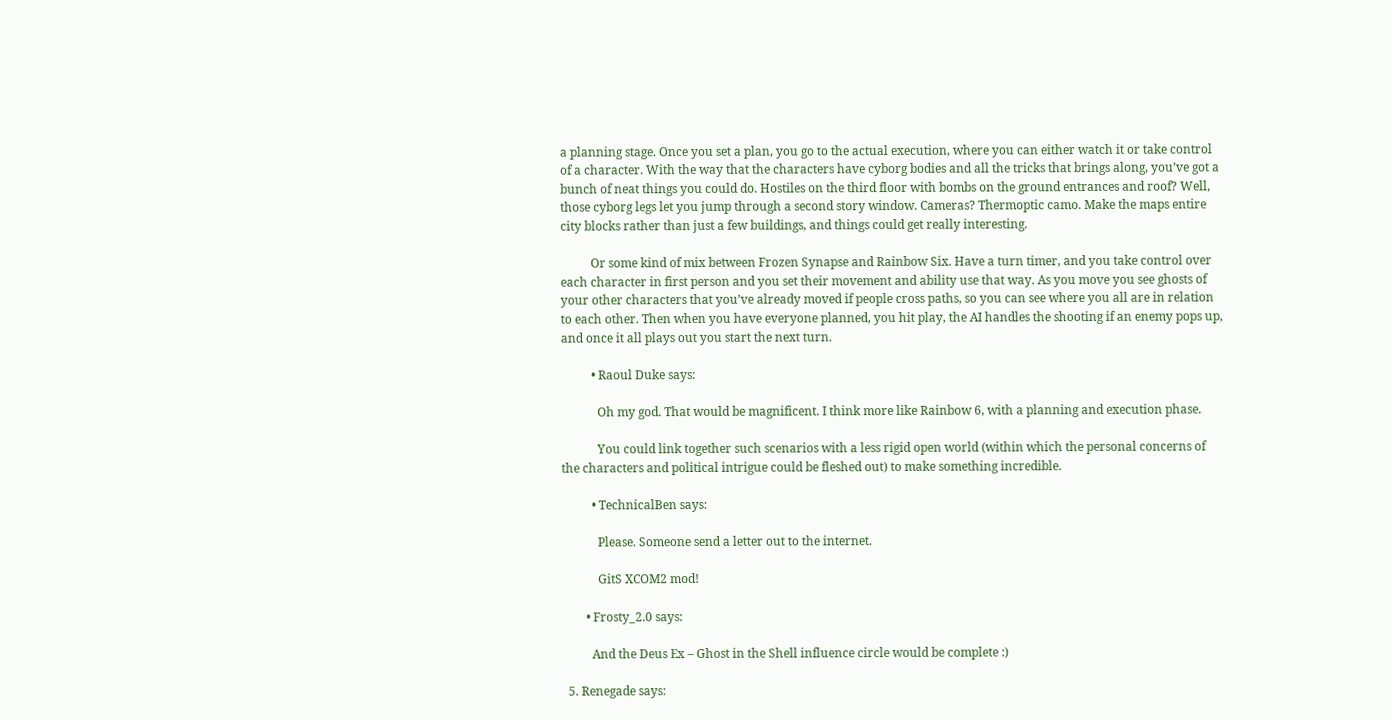a planning stage. Once you set a plan, you go to the actual execution, where you can either watch it or take control of a character. With the way that the characters have cyborg bodies and all the tricks that brings along, you’ve got a bunch of neat things you could do. Hostiles on the third floor with bombs on the ground entrances and roof? Well, those cyborg legs let you jump through a second story window. Cameras? Thermoptic camo. Make the maps entire city blocks rather than just a few buildings, and things could get really interesting.

          Or some kind of mix between Frozen Synapse and Rainbow Six. Have a turn timer, and you take control over each character in first person and you set their movement and ability use that way. As you move you see ghosts of your other characters that you’ve already moved if people cross paths, so you can see where you all are in relation to each other. Then when you have everyone planned, you hit play, the AI handles the shooting if an enemy pops up, and once it all plays out you start the next turn.

          • Raoul Duke says:

            Oh my god. That would be magnificent. I think more like Rainbow 6, with a planning and execution phase.

            You could link together such scenarios with a less rigid open world (within which the personal concerns of the characters and political intrigue could be fleshed out) to make something incredible.

          • TechnicalBen says:

            Please. Someone send a letter out to the internet.

            GitS XCOM2 mod!

        • Frosty_2.0 says:

          And the Deus Ex – Ghost in the Shell influence circle would be complete :)

  5. Renegade says: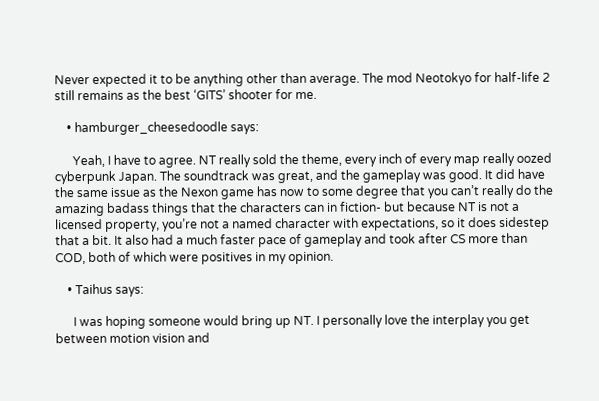Never expected it to be anything other than average. The mod Neotokyo for half-life 2 still remains as the best ‘GITS’ shooter for me.

    • hamburger_cheesedoodle says:

      Yeah, I have to agree. NT really sold the theme, every inch of every map really oozed cyberpunk Japan. The soundtrack was great, and the gameplay was good. It did have the same issue as the Nexon game has now to some degree that you can’t really do the amazing badass things that the characters can in fiction- but because NT is not a licensed property, you’re not a named character with expectations, so it does sidestep that a bit. It also had a much faster pace of gameplay and took after CS more than COD, both of which were positives in my opinion.

    • Taihus says:

      I was hoping someone would bring up NT. I personally love the interplay you get between motion vision and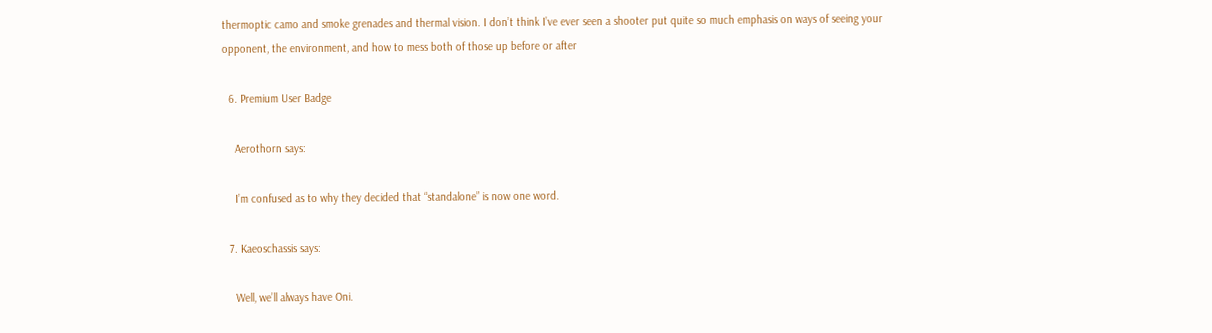thermoptic camo and smoke grenades and thermal vision. I don’t think I’ve ever seen a shooter put quite so much emphasis on ways of seeing your opponent, the environment, and how to mess both of those up before or after

  6. Premium User Badge

    Aerothorn says:

    I’m confused as to why they decided that “standalone” is now one word.

  7. Kaeoschassis says:

    Well, we’ll always have Oni.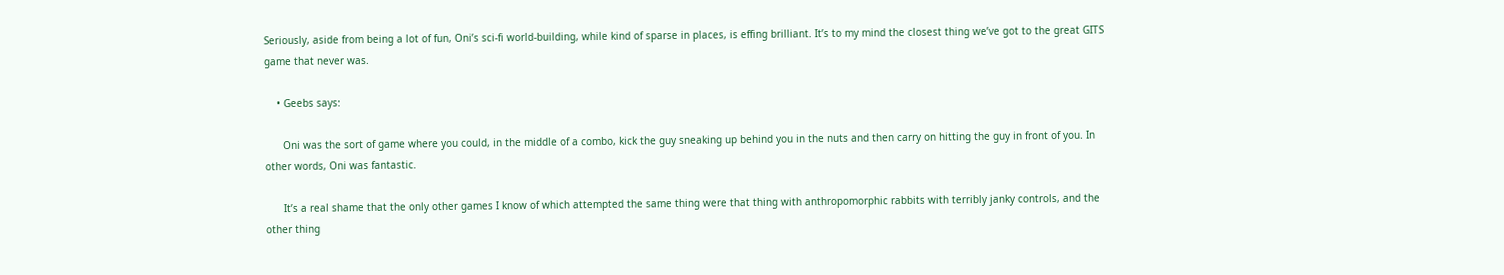Seriously, aside from being a lot of fun, Oni’s sci-fi world-building, while kind of sparse in places, is effing brilliant. It’s to my mind the closest thing we’ve got to the great GITS game that never was.

    • Geebs says:

      Oni was the sort of game where you could, in the middle of a combo, kick the guy sneaking up behind you in the nuts and then carry on hitting the guy in front of you. In other words, Oni was fantastic.

      It’s a real shame that the only other games I know of which attempted the same thing were that thing with anthropomorphic rabbits with terribly janky controls, and the other thing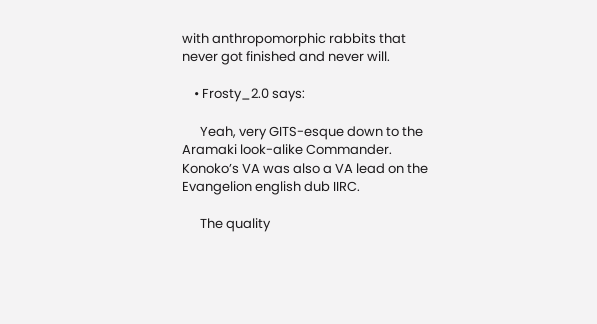with anthropomorphic rabbits that never got finished and never will.

    • Frosty_2.0 says:

      Yeah, very GITS-esque down to the Aramaki look-alike Commander. Konoko’s VA was also a VA lead on the Evangelion english dub IIRC.

      The quality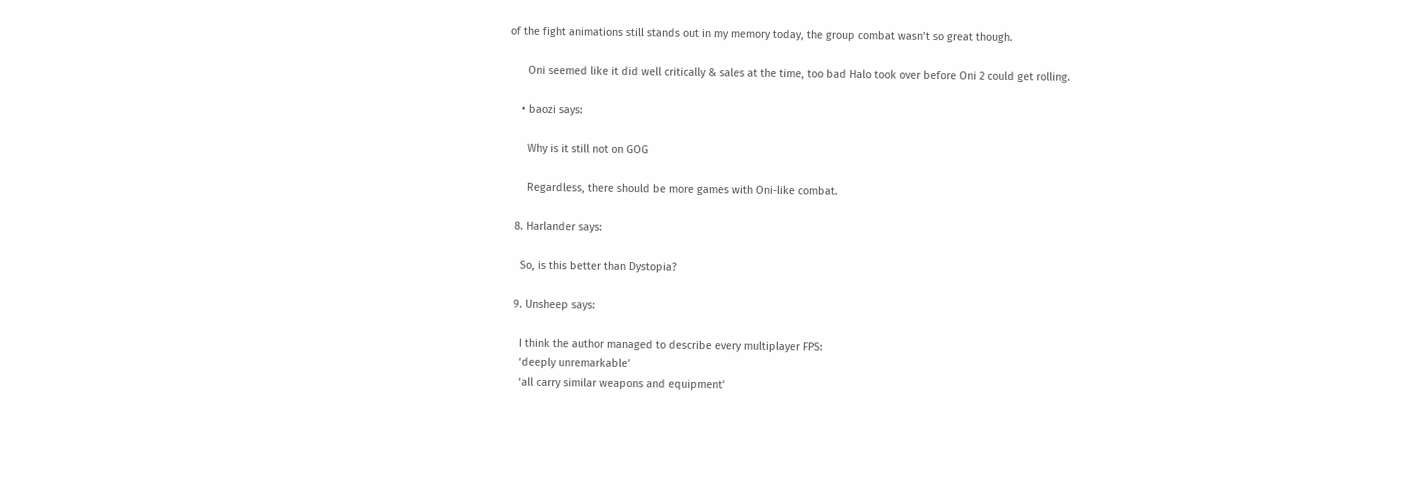of the fight animations still stands out in my memory today, the group combat wasn’t so great though.

      Oni seemed like it did well critically & sales at the time, too bad Halo took over before Oni 2 could get rolling.

    • baozi says:

      Why is it still not on GOG

      Regardless, there should be more games with Oni-like combat.

  8. Harlander says:

    So, is this better than Dystopia?

  9. Unsheep says:

    I think the author managed to describe every multiplayer FPS:
    ‘deeply unremarkable’
    ‘all carry similar weapons and equipment’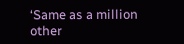‘Same as a million other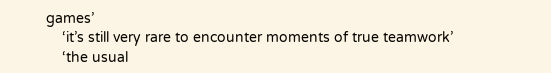games’
    ‘it’s still very rare to encounter moments of true teamwork’
    ‘the usual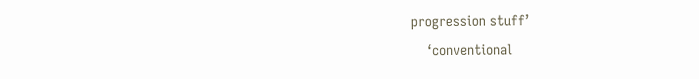progression stuff’
    ‘conventional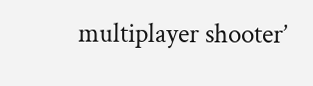multiplayer shooter’